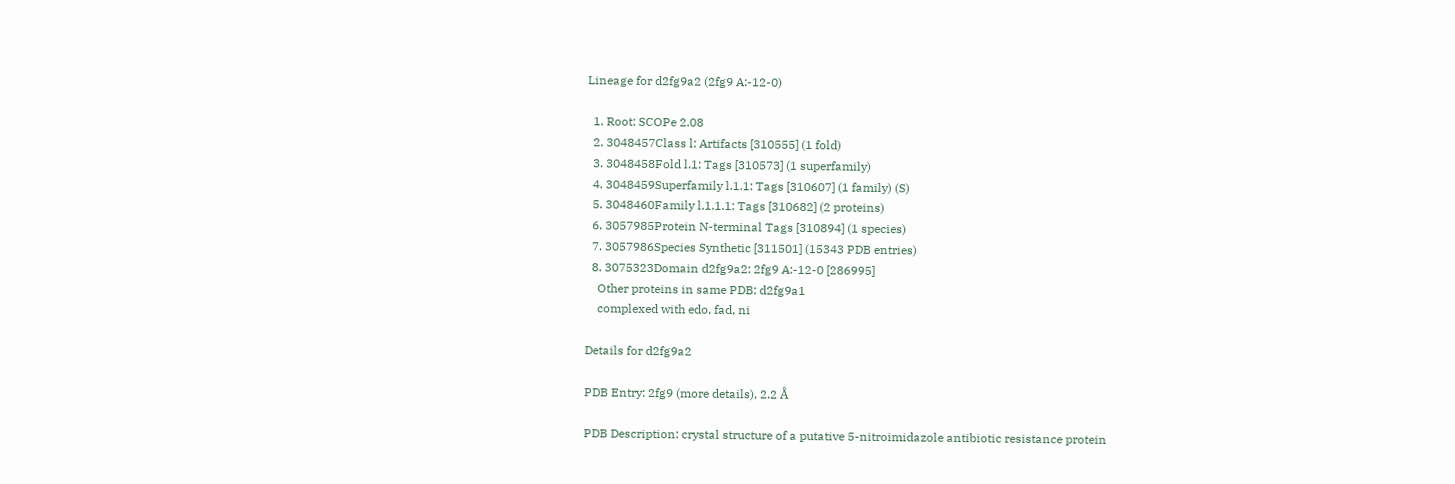Lineage for d2fg9a2 (2fg9 A:-12-0)

  1. Root: SCOPe 2.08
  2. 3048457Class l: Artifacts [310555] (1 fold)
  3. 3048458Fold l.1: Tags [310573] (1 superfamily)
  4. 3048459Superfamily l.1.1: Tags [310607] (1 family) (S)
  5. 3048460Family l.1.1.1: Tags [310682] (2 proteins)
  6. 3057985Protein N-terminal Tags [310894] (1 species)
  7. 3057986Species Synthetic [311501] (15343 PDB entries)
  8. 3075323Domain d2fg9a2: 2fg9 A:-12-0 [286995]
    Other proteins in same PDB: d2fg9a1
    complexed with edo, fad, ni

Details for d2fg9a2

PDB Entry: 2fg9 (more details), 2.2 Å

PDB Description: crystal structure of a putative 5-nitroimidazole antibiotic resistance protein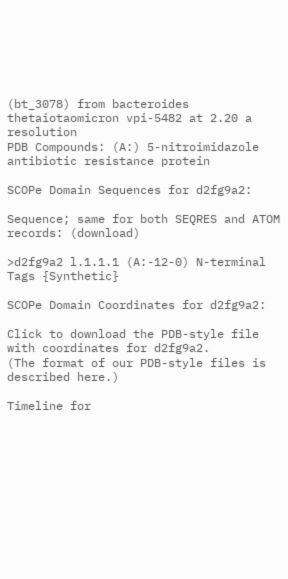(bt_3078) from bacteroides thetaiotaomicron vpi-5482 at 2.20 a resolution
PDB Compounds: (A:) 5-nitroimidazole antibiotic resistance protein

SCOPe Domain Sequences for d2fg9a2:

Sequence; same for both SEQRES and ATOM records: (download)

>d2fg9a2 l.1.1.1 (A:-12-0) N-terminal Tags {Synthetic}

SCOPe Domain Coordinates for d2fg9a2:

Click to download the PDB-style file with coordinates for d2fg9a2.
(The format of our PDB-style files is described here.)

Timeline for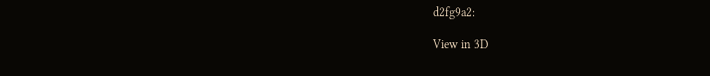d2fg9a2:

View in 3D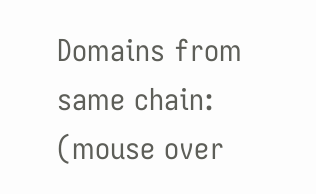Domains from same chain:
(mouse over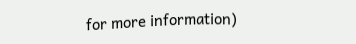for more information)